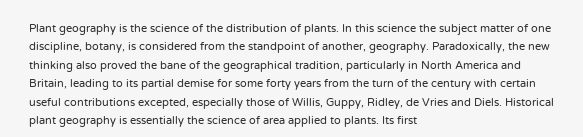Plant geography is the science of the distribution of plants. In this science the subject matter of one discipline, botany, is considered from the standpoint of another, geography. Paradoxically, the new thinking also proved the bane of the geographical tradition, particularly in North America and Britain, leading to its partial demise for some forty years from the turn of the century with certain useful contributions excepted, especially those of Willis, Guppy, Ridley, de Vries and Diels. Historical plant geography is essentially the science of area applied to plants. Its first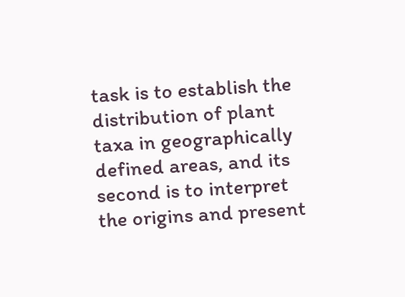task is to establish the distribution of plant taxa in geographically defined areas, and its second is to interpret the origins and present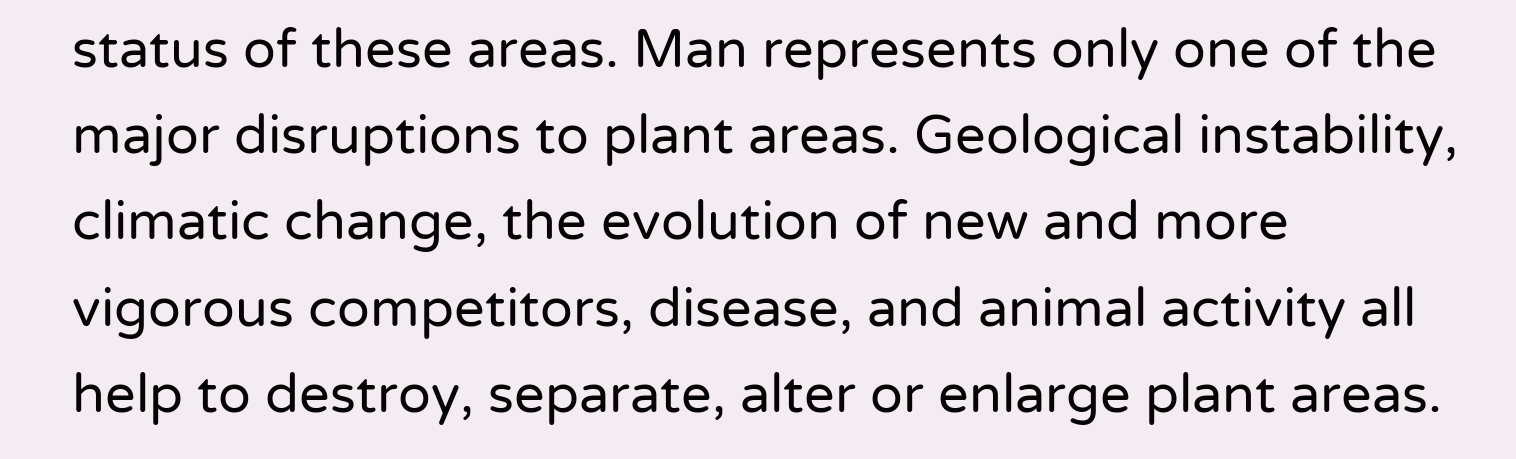status of these areas. Man represents only one of the major disruptions to plant areas. Geological instability, climatic change, the evolution of new and more vigorous competitors, disease, and animal activity all help to destroy, separate, alter or enlarge plant areas.